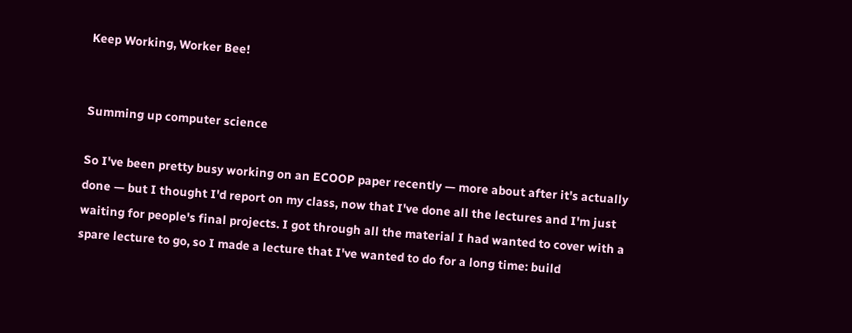Keep Working, Worker Bee!


Summing up computer science

So I've been pretty busy working on an ECOOP paper recently — more about after it's actually done — but I thought I'd report on my class, now that I've done all the lectures and I'm just waiting for people's final projects. I got through all the material I had wanted to cover with a spare lecture to go, so I made a lecture that I've wanted to do for a long time: build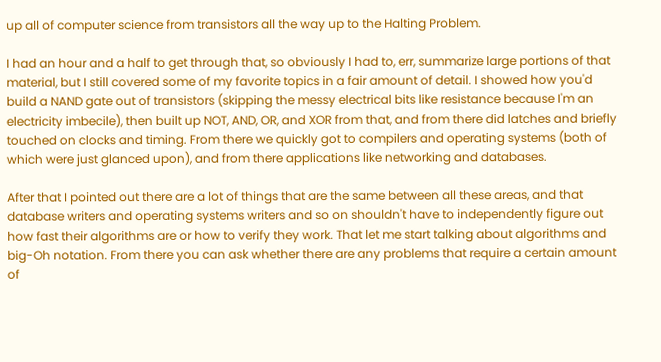up all of computer science from transistors all the way up to the Halting Problem.

I had an hour and a half to get through that, so obviously I had to, err, summarize large portions of that material, but I still covered some of my favorite topics in a fair amount of detail. I showed how you'd build a NAND gate out of transistors (skipping the messy electrical bits like resistance because I'm an electricity imbecile), then built up NOT, AND, OR, and XOR from that, and from there did latches and briefly touched on clocks and timing. From there we quickly got to compilers and operating systems (both of which were just glanced upon), and from there applications like networking and databases.

After that I pointed out there are a lot of things that are the same between all these areas, and that database writers and operating systems writers and so on shouldn't have to independently figure out how fast their algorithms are or how to verify they work. That let me start talking about algorithms and big-Oh notation. From there you can ask whether there are any problems that require a certain amount of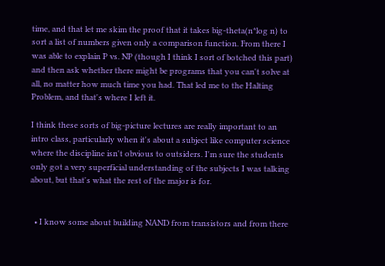time, and that let me skim the proof that it takes big-theta(n*log n) to sort a list of numbers given only a comparison function. From there I was able to explain P vs. NP (though I think I sort of botched this part) and then ask whether there might be programs that you can't solve at all, no matter how much time you had. That led me to the Halting Problem, and that's where I left it.

I think these sorts of big-picture lectures are really important to an intro class, particularly when it's about a subject like computer science where the discipline isn't obvious to outsiders. I'm sure the students only got a very superficial understanding of the subjects I was talking about, but that's what the rest of the major is for.


  • I know some about building NAND from transistors and from there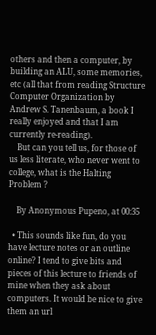others and then a computer, by building an ALU, some memories, etc (all that from reading Structure Computer Organization by Andrew S. Tanenbaum, a book I really enjoyed and that I am currently re-reading).
    But can you tell us, for those of us less literate, who never went to college, what is the Halting Problem ?

    By Anonymous Pupeno, at 00:35

  • This sounds like fun, do you have lecture notes or an outline online? I tend to give bits and pieces of this lecture to friends of mine when they ask about computers. It would be nice to give them an url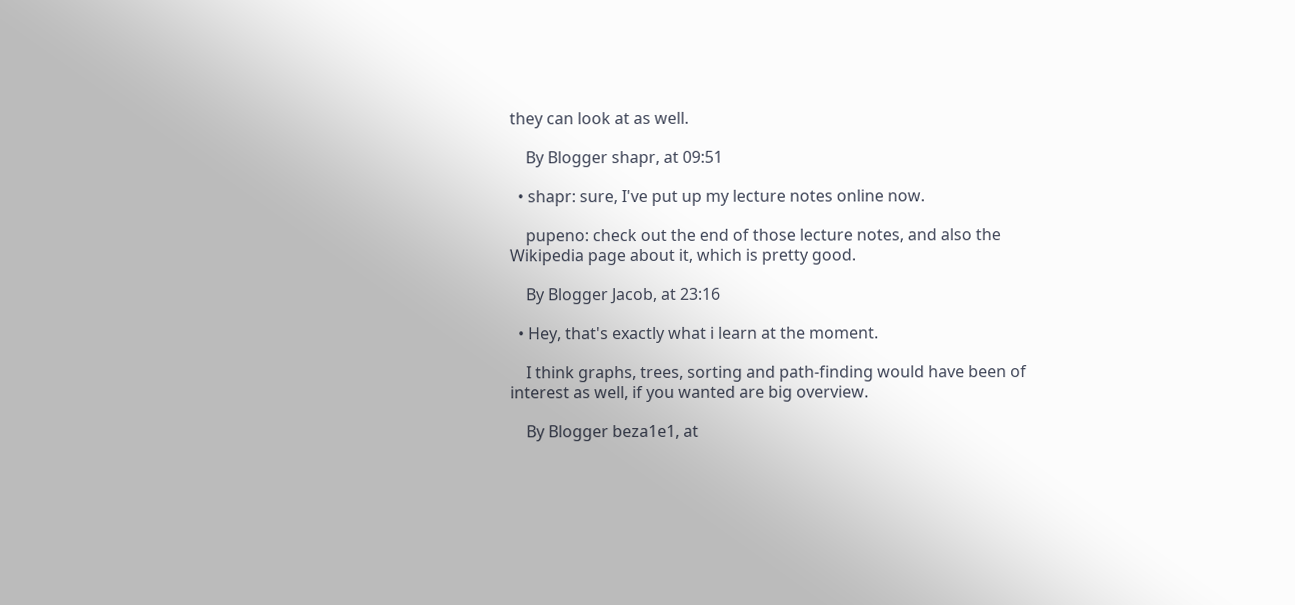they can look at as well.

    By Blogger shapr, at 09:51

  • shapr: sure, I've put up my lecture notes online now.

    pupeno: check out the end of those lecture notes, and also the Wikipedia page about it, which is pretty good.

    By Blogger Jacob, at 23:16

  • Hey, that's exactly what i learn at the moment.

    I think graphs, trees, sorting and path-finding would have been of interest as well, if you wanted are big overview.

    By Blogger beza1e1, at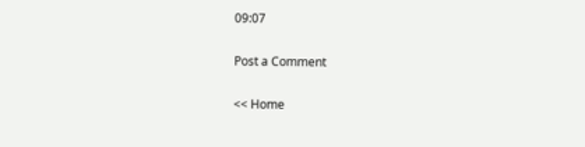09:07

Post a Comment

<< Home